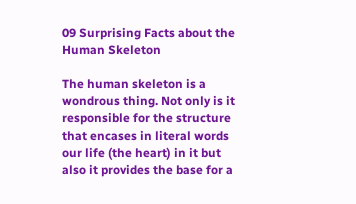09 Surprising Facts about the Human Skeleton

The human skeleton is a wondrous thing. Not only is it responsible for the structure that encases in literal words our life (the heart) in it but also it provides the base for a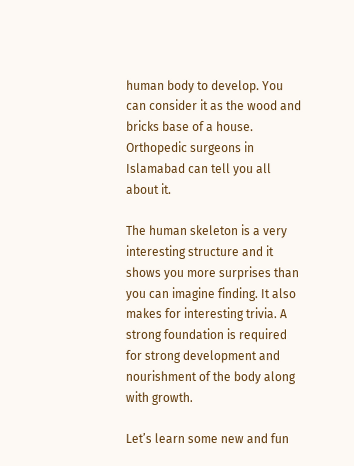human body to develop. You can consider it as the wood and bricks base of a house. Orthopedic surgeons in Islamabad can tell you all about it.

The human skeleton is a very interesting structure and it shows you more surprises than you can imagine finding. It also makes for interesting trivia. A strong foundation is required for strong development and nourishment of the body along with growth.

Let’s learn some new and fun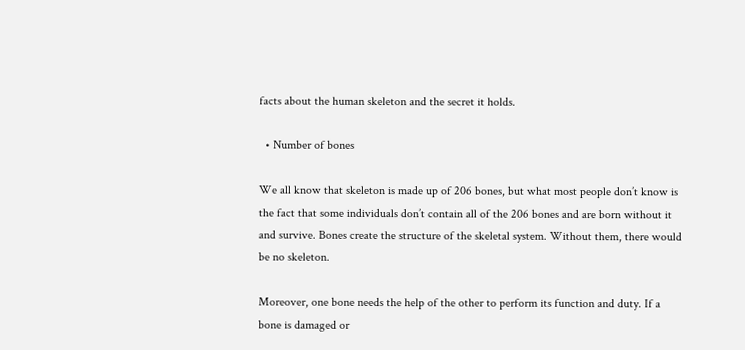facts about the human skeleton and the secret it holds.

  • Number of bones

We all know that skeleton is made up of 206 bones, but what most people don’t know is the fact that some individuals don’t contain all of the 206 bones and are born without it and survive. Bones create the structure of the skeletal system. Without them, there would be no skeleton.

Moreover, one bone needs the help of the other to perform its function and duty. If a bone is damaged or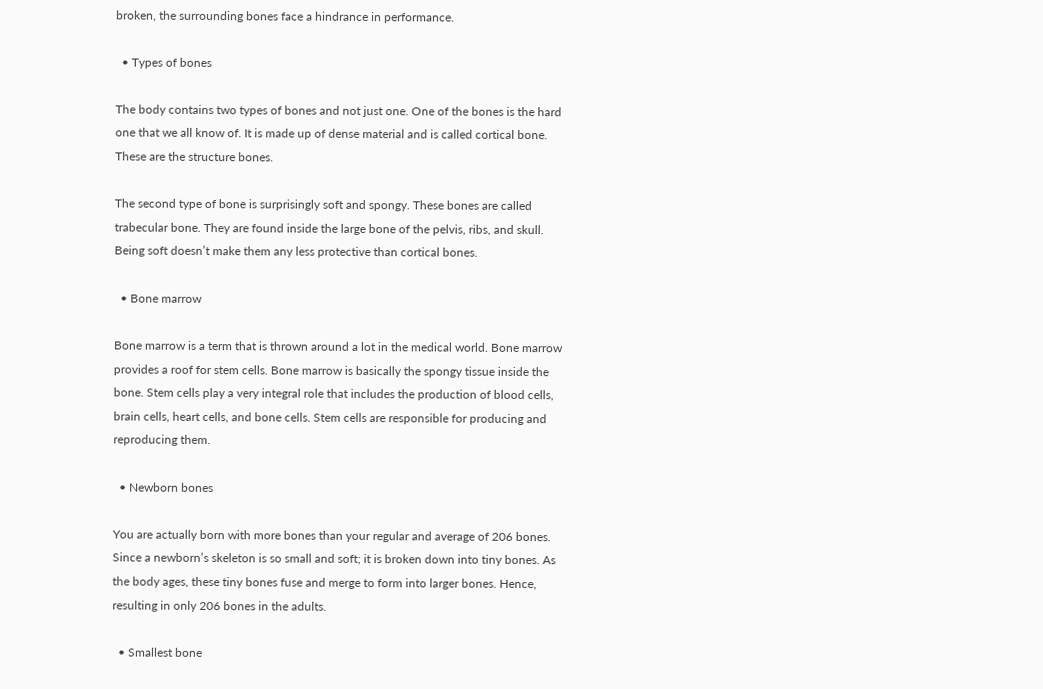broken, the surrounding bones face a hindrance in performance.

  • Types of bones

The body contains two types of bones and not just one. One of the bones is the hard one that we all know of. It is made up of dense material and is called cortical bone. These are the structure bones.

The second type of bone is surprisingly soft and spongy. These bones are called trabecular bone. They are found inside the large bone of the pelvis, ribs, and skull. Being soft doesn’t make them any less protective than cortical bones.

  • Bone marrow

Bone marrow is a term that is thrown around a lot in the medical world. Bone marrow provides a roof for stem cells. Bone marrow is basically the spongy tissue inside the bone. Stem cells play a very integral role that includes the production of blood cells, brain cells, heart cells, and bone cells. Stem cells are responsible for producing and reproducing them.

  • Newborn bones

You are actually born with more bones than your regular and average of 206 bones. Since a newborn’s skeleton is so small and soft; it is broken down into tiny bones. As the body ages, these tiny bones fuse and merge to form into larger bones. Hence, resulting in only 206 bones in the adults.

  • Smallest bone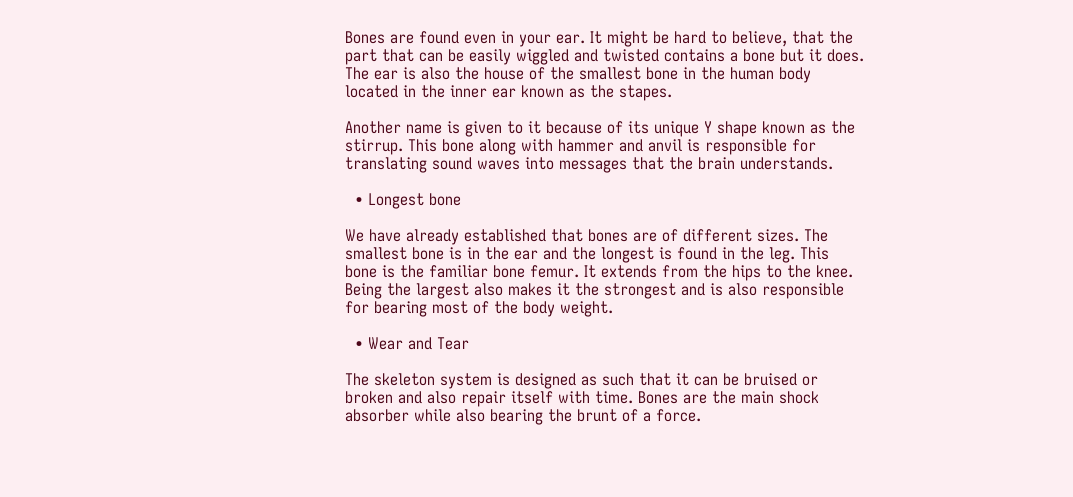Bones are found even in your ear. It might be hard to believe, that the part that can be easily wiggled and twisted contains a bone but it does. The ear is also the house of the smallest bone in the human body located in the inner ear known as the stapes.

Another name is given to it because of its unique Y shape known as the stirrup. This bone along with hammer and anvil is responsible for translating sound waves into messages that the brain understands.

  • Longest bone

We have already established that bones are of different sizes. The smallest bone is in the ear and the longest is found in the leg. This bone is the familiar bone femur. It extends from the hips to the knee. Being the largest also makes it the strongest and is also responsible for bearing most of the body weight.

  • Wear and Tear

The skeleton system is designed as such that it can be bruised or broken and also repair itself with time. Bones are the main shock absorber while also bearing the brunt of a force.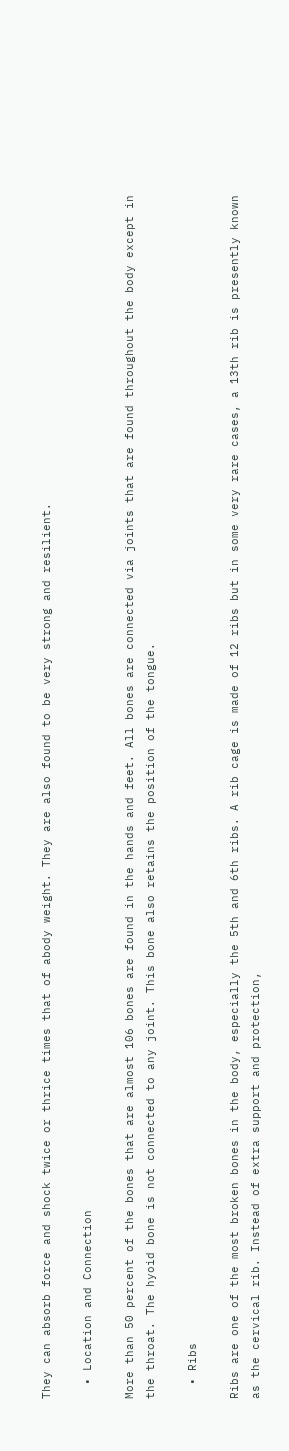They can absorb force and shock twice or thrice times that of abody weight. They are also found to be very strong and resilient.

  • Location and Connection

More than 50 percent of the bones that are almost 106 bones are found in the hands and feet. All bones are connected via joints that are found throughout the body except in the throat. The hyoid bone is not connected to any joint. This bone also retains the position of the tongue.

  • Ribs

Ribs are one of the most broken bones in the body, especially the 5th and 6th ribs. A rib cage is made of 12 ribs but in some very rare cases, a 13th rib is presently known as the cervical rib. Instead of extra support and protection,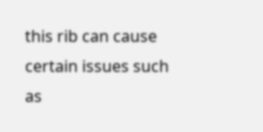this rib can cause certain issues such as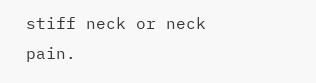stiff neck or neck pain.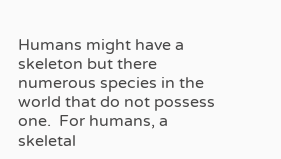Humans might have a skeleton but there numerous species in the world that do not possess one.  For humans, a skeletal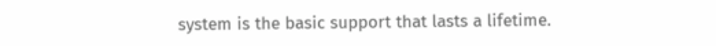system is the basic support that lasts a lifetime.